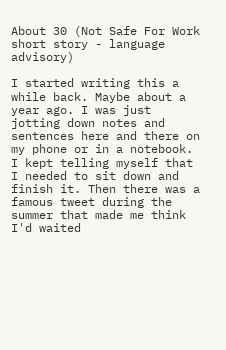About 30 (Not Safe For Work short story - language advisory)

I started writing this a while back. Maybe about a year ago. I was just jotting down notes and sentences here and there on my phone or in a notebook. I kept telling myself that I needed to sit down and finish it. Then there was a famous tweet during the summer that made me think I'd waited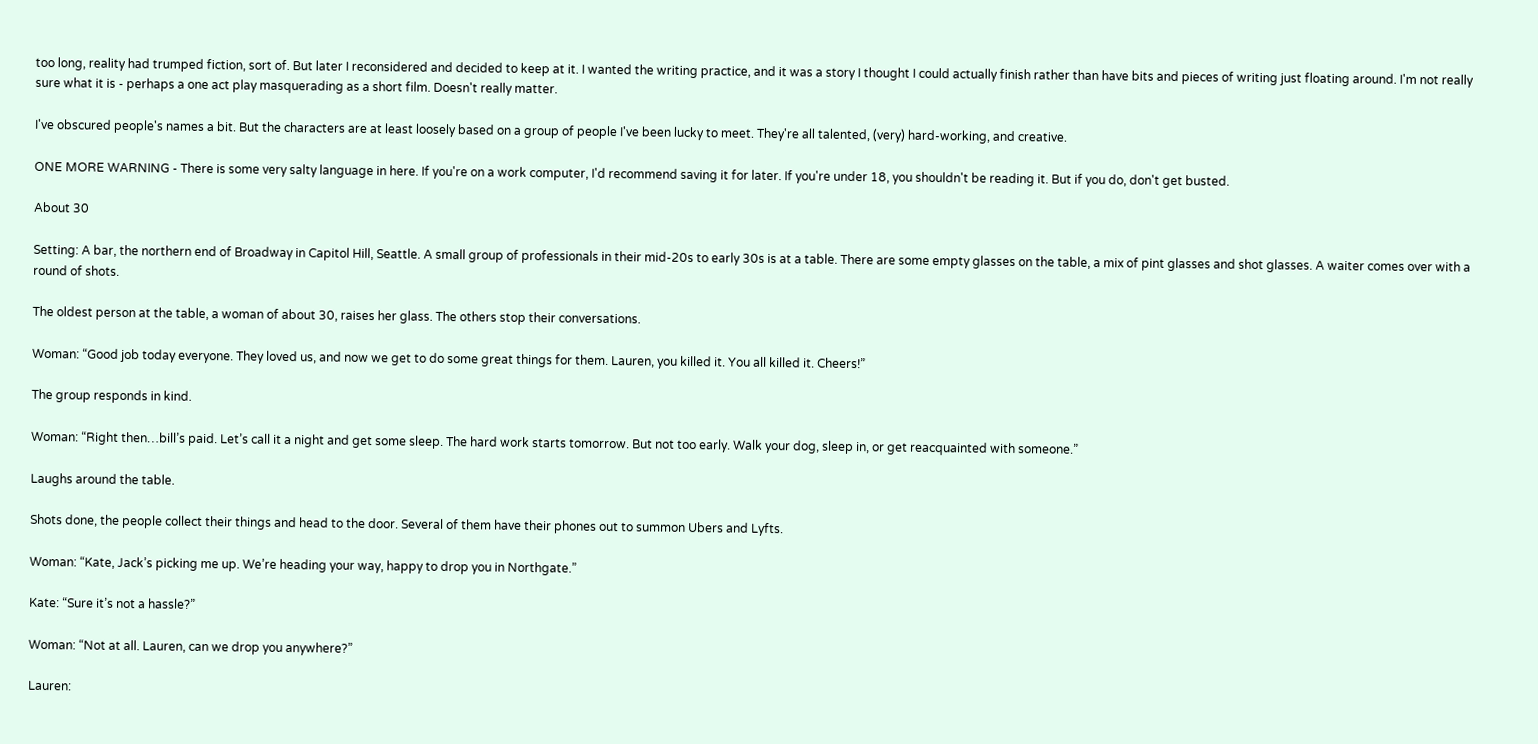too long, reality had trumped fiction, sort of. But later I reconsidered and decided to keep at it. I wanted the writing practice, and it was a story I thought I could actually finish rather than have bits and pieces of writing just floating around. I'm not really sure what it is - perhaps a one act play masquerading as a short film. Doesn't really matter.

I've obscured people's names a bit. But the characters are at least loosely based on a group of people I've been lucky to meet. They're all talented, (very) hard-working, and creative.

ONE MORE WARNING - There is some very salty language in here. If you're on a work computer, I'd recommend saving it for later. If you're under 18, you shouldn't be reading it. But if you do, don't get busted.

About 30

Setting: A bar, the northern end of Broadway in Capitol Hill, Seattle. A small group of professionals in their mid-20s to early 30s is at a table. There are some empty glasses on the table, a mix of pint glasses and shot glasses. A waiter comes over with a round of shots.

The oldest person at the table, a woman of about 30, raises her glass. The others stop their conversations.

Woman: “Good job today everyone. They loved us, and now we get to do some great things for them. Lauren, you killed it. You all killed it. Cheers!”

The group responds in kind.

Woman: “Right then…bill’s paid. Let’s call it a night and get some sleep. The hard work starts tomorrow. But not too early. Walk your dog, sleep in, or get reacquainted with someone.”

Laughs around the table.

Shots done, the people collect their things and head to the door. Several of them have their phones out to summon Ubers and Lyfts.

Woman: “Kate, Jack’s picking me up. We’re heading your way, happy to drop you in Northgate.”

Kate: “Sure it’s not a hassle?”

Woman: “Not at all. Lauren, can we drop you anywhere?”

Lauren: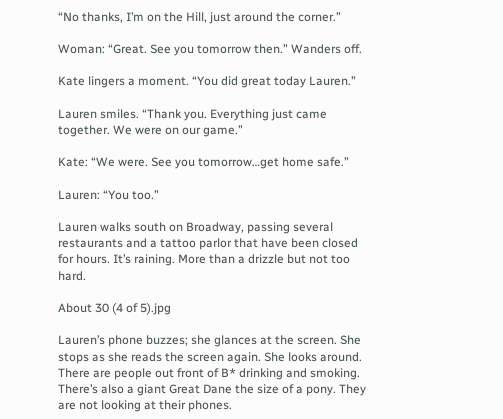“No thanks, I’m on the Hill, just around the corner.”

Woman: “Great. See you tomorrow then.” Wanders off.

Kate lingers a moment. “You did great today Lauren.”

Lauren smiles. “Thank you. Everything just came together. We were on our game.”

Kate: “We were. See you tomorrow…get home safe.”

Lauren: “You too.”

Lauren walks south on Broadway, passing several restaurants and a tattoo parlor that have been closed for hours. It’s raining. More than a drizzle but not too hard.

About 30 (4 of 5).jpg

Lauren’s phone buzzes; she glances at the screen. She stops as she reads the screen again. She looks around. There are people out front of B* drinking and smoking. There’s also a giant Great Dane the size of a pony. They are not looking at their phones.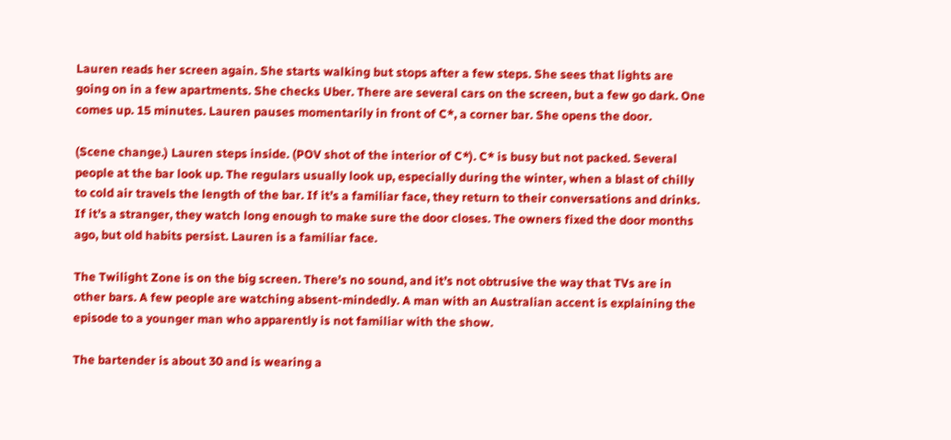Lauren reads her screen again. She starts walking but stops after a few steps. She sees that lights are going on in a few apartments. She checks Uber. There are several cars on the screen, but a few go dark. One comes up. 15 minutes. Lauren pauses momentarily in front of C*, a corner bar. She opens the door.

(Scene change.) Lauren steps inside. (POV shot of the interior of C*). C* is busy but not packed. Several people at the bar look up. The regulars usually look up, especially during the winter, when a blast of chilly to cold air travels the length of the bar. If it’s a familiar face, they return to their conversations and drinks. If it’s a stranger, they watch long enough to make sure the door closes. The owners fixed the door months ago, but old habits persist. Lauren is a familiar face.

The Twilight Zone is on the big screen. There’s no sound, and it’s not obtrusive the way that TVs are in other bars. A few people are watching absent-mindedly. A man with an Australian accent is explaining the episode to a younger man who apparently is not familiar with the show.

The bartender is about 30 and is wearing a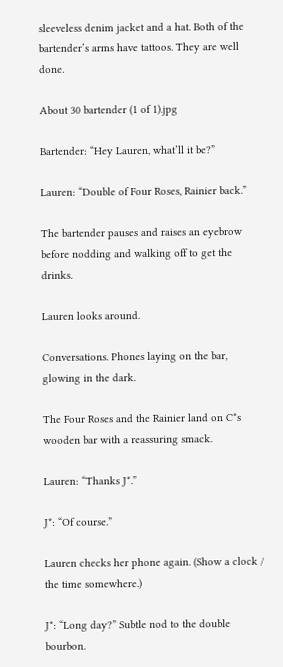sleeveless denim jacket and a hat. Both of the bartender’s arms have tattoos. They are well done.

About 30 bartender (1 of 1).jpg

Bartender: “Hey Lauren, what’ll it be?”

Lauren: “Double of Four Roses, Rainier back.”

The bartender pauses and raises an eyebrow before nodding and walking off to get the drinks.

Lauren looks around.

Conversations. Phones laying on the bar, glowing in the dark.

The Four Roses and the Rainier land on C*s wooden bar with a reassuring smack.

Lauren: “Thanks J*.”

J*: “Of course.”

Lauren checks her phone again. (Show a clock / the time somewhere.)

J*: “Long day?” Subtle nod to the double bourbon.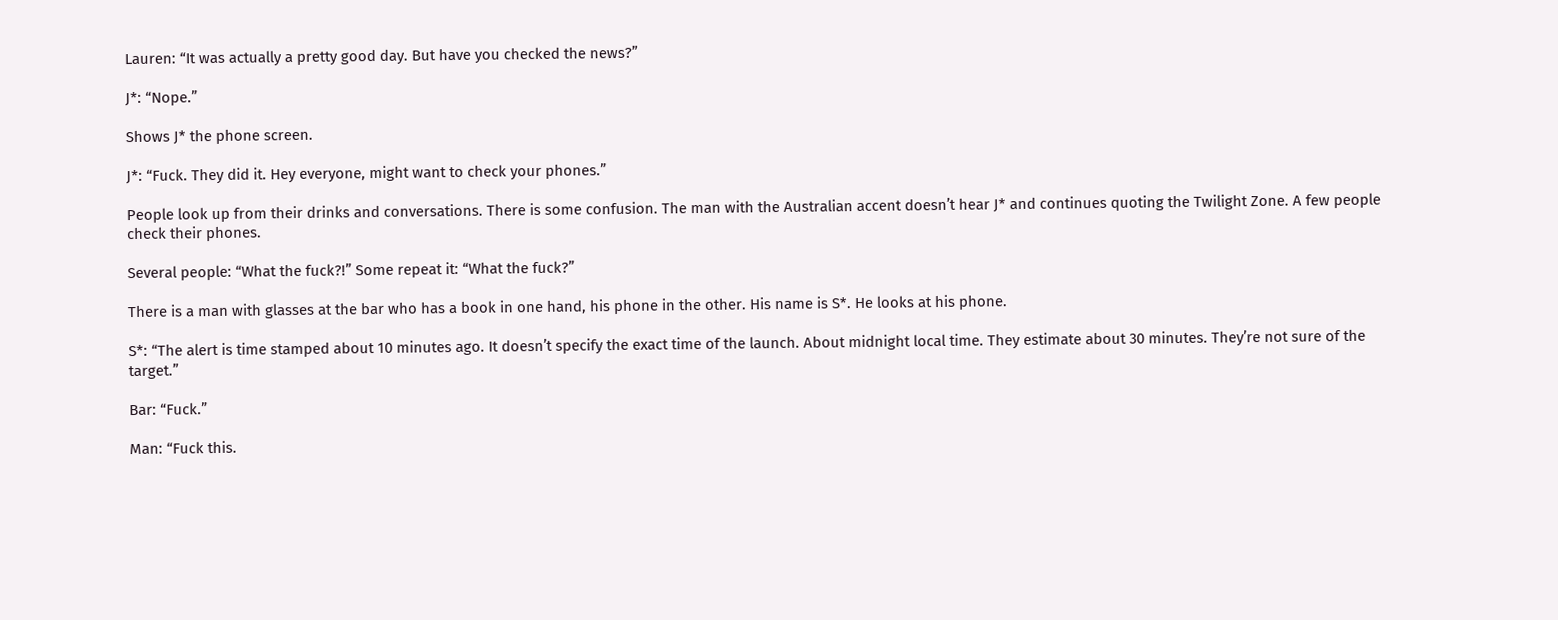Lauren: “It was actually a pretty good day. But have you checked the news?”

J*: “Nope.”

Shows J* the phone screen.

J*: “Fuck. They did it. Hey everyone, might want to check your phones.”

People look up from their drinks and conversations. There is some confusion. The man with the Australian accent doesn’t hear J* and continues quoting the Twilight Zone. A few people check their phones.

Several people: “What the fuck?!” Some repeat it: “What the fuck?”

There is a man with glasses at the bar who has a book in one hand, his phone in the other. His name is S*. He looks at his phone.

S*: “The alert is time stamped about 10 minutes ago. It doesn’t specify the exact time of the launch. About midnight local time. They estimate about 30 minutes. They’re not sure of the target.”

Bar: “Fuck.”

Man: “Fuck this.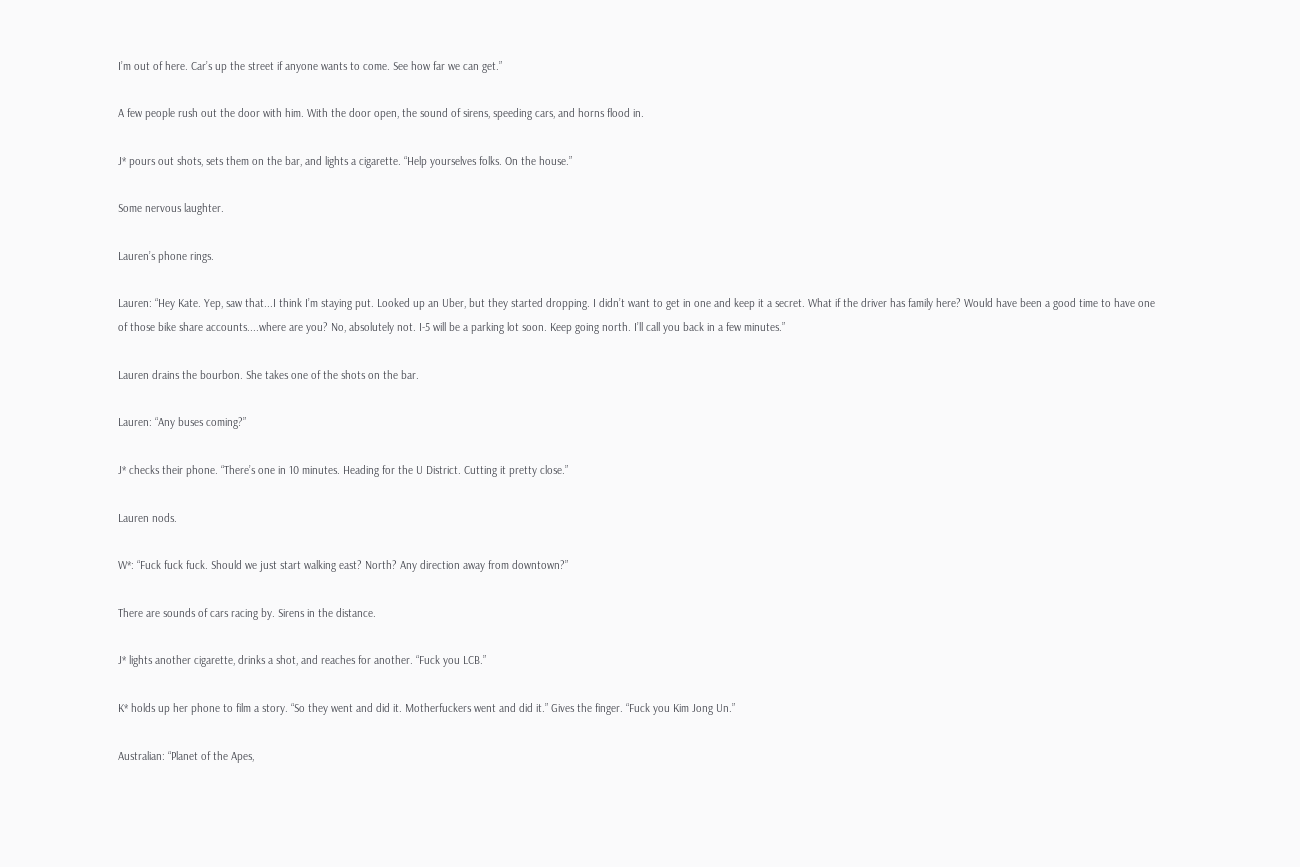I’m out of here. Car’s up the street if anyone wants to come. See how far we can get.”

A few people rush out the door with him. With the door open, the sound of sirens, speeding cars, and horns flood in.

J* pours out shots, sets them on the bar, and lights a cigarette. “Help yourselves folks. On the house.”

Some nervous laughter.

Lauren’s phone rings.

Lauren: “Hey Kate. Yep, saw that...I think I’m staying put. Looked up an Uber, but they started dropping. I didn’t want to get in one and keep it a secret. What if the driver has family here? Would have been a good time to have one of those bike share accounts....where are you? No, absolutely not. I-5 will be a parking lot soon. Keep going north. I’ll call you back in a few minutes.”

Lauren drains the bourbon. She takes one of the shots on the bar.

Lauren: “Any buses coming?”

J* checks their phone. “There’s one in 10 minutes. Heading for the U District. Cutting it pretty close.”

Lauren nods.

W*: “Fuck fuck fuck. Should we just start walking east? North? Any direction away from downtown?”

There are sounds of cars racing by. Sirens in the distance.

J* lights another cigarette, drinks a shot, and reaches for another. “Fuck you LCB.”

K* holds up her phone to film a story. “So they went and did it. Motherfuckers went and did it.” Gives the finger. “Fuck you Kim Jong Un.”

Australian: “Planet of the Apes,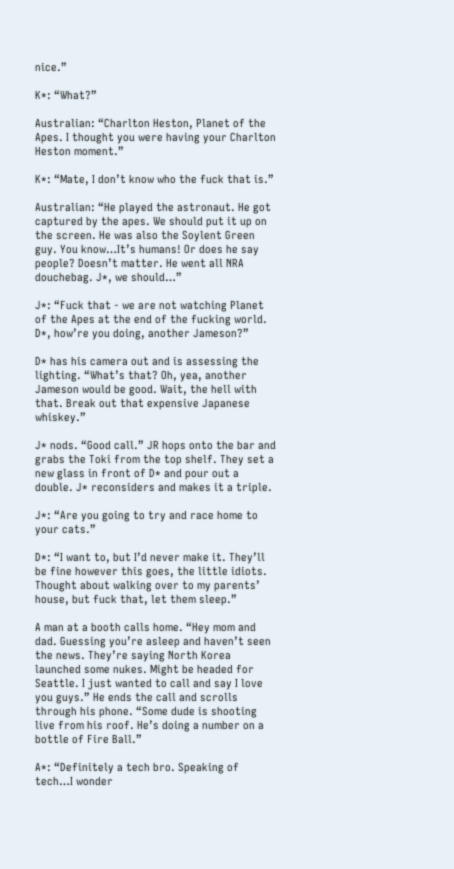nice.”

K*: “What?”

Australian: “Charlton Heston, Planet of the Apes. I thought you were having your Charlton Heston moment.”

K*: “Mate, I don’t know who the fuck that is.”

Australian: “He played the astronaut. He got captured by the apes. We should put it up on the screen. He was also the Soylent Green guy. You know…It’s humans! Or does he say people? Doesn’t matter. He went all NRA douchebag. J*, we should…”

J*: “Fuck that - we are not watching Planet of the Apes at the end of the fucking world. D*, how’re you doing, another Jameson?”

D* has his camera out and is assessing the lighting. “What’s that? Oh, yea, another Jameson would be good. Wait, the hell with that. Break out that expensive Japanese whiskey.”

J* nods. “Good call.” JR hops onto the bar and grabs the Toki from the top shelf. They set a new glass in front of D* and pour out a double. J* reconsiders and makes it a triple.

J*: “Are you going to try and race home to your cats.”

D*: “I want to, but I’d never make it. They’ll be fine however this goes, the little idiots. Thought about walking over to my parents’ house, but fuck that, let them sleep.”

A man at a booth calls home. “Hey mom and dad. Guessing you’re asleep and haven’t seen the news. They’re saying North Korea launched some nukes. Might be headed for Seattle. I just wanted to call and say I love you guys.” He ends the call and scrolls through his phone. “Some dude is shooting live from his roof. He’s doing a number on a bottle of Fire Ball.”

A*: “Definitely a tech bro. Speaking of tech…I wonder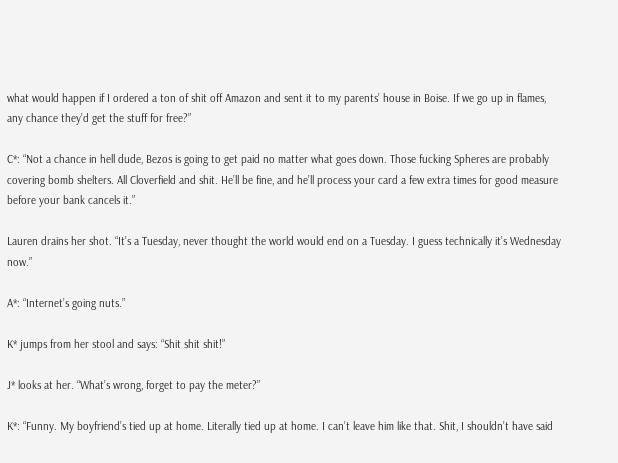what would happen if I ordered a ton of shit off Amazon and sent it to my parents’ house in Boise. If we go up in flames, any chance they’d get the stuff for free?”

C*: “Not a chance in hell dude, Bezos is going to get paid no matter what goes down. Those fucking Spheres are probably covering bomb shelters. All Cloverfield and shit. He’ll be fine, and he’ll process your card a few extra times for good measure before your bank cancels it.”

Lauren drains her shot. “It’s a Tuesday, never thought the world would end on a Tuesday. I guess technically it’s Wednesday now.”

A*: “Internet’s going nuts.”

K* jumps from her stool and says: “Shit shit shit!”

J* looks at her. “What’s wrong, forget to pay the meter?”

K*: “Funny. My boyfriend’s tied up at home. Literally tied up at home. I can’t leave him like that. Shit, I shouldn’t have said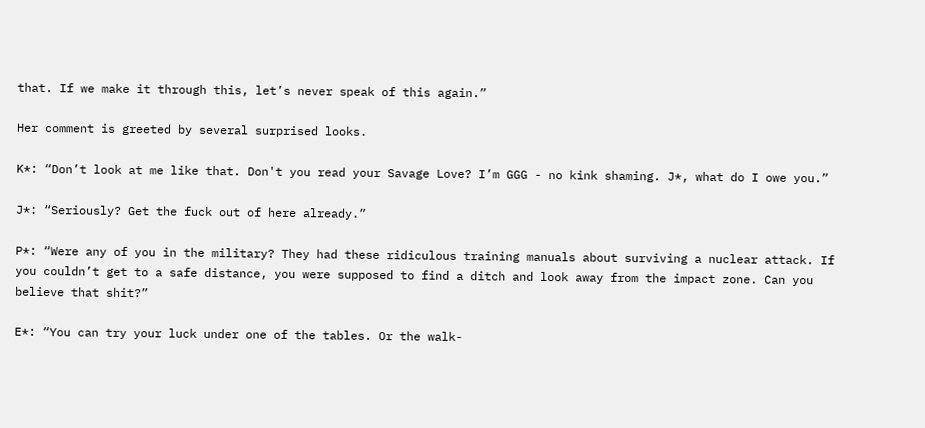that. If we make it through this, let’s never speak of this again.”

Her comment is greeted by several surprised looks.

K*: “Don’t look at me like that. Don't you read your Savage Love? I’m GGG - no kink shaming. J*, what do I owe you.”

J*: “Seriously? Get the fuck out of here already.”

P*: “Were any of you in the military? They had these ridiculous training manuals about surviving a nuclear attack. If you couldn’t get to a safe distance, you were supposed to find a ditch and look away from the impact zone. Can you believe that shit?”

E*: “You can try your luck under one of the tables. Or the walk-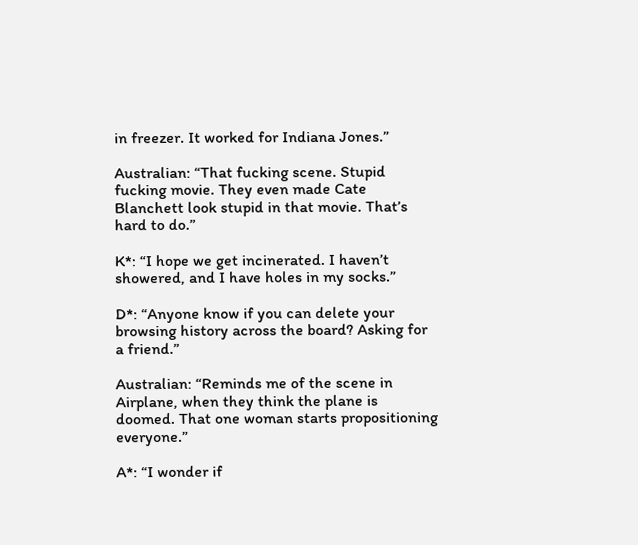in freezer. It worked for Indiana Jones.”

Australian: “That fucking scene. Stupid fucking movie. They even made Cate Blanchett look stupid in that movie. That’s hard to do.”

K*: “I hope we get incinerated. I haven’t showered, and I have holes in my socks.”

D*: “Anyone know if you can delete your browsing history across the board? Asking for a friend.”

Australian: “Reminds me of the scene in Airplane, when they think the plane is doomed. That one woman starts propositioning everyone.”

A*: “I wonder if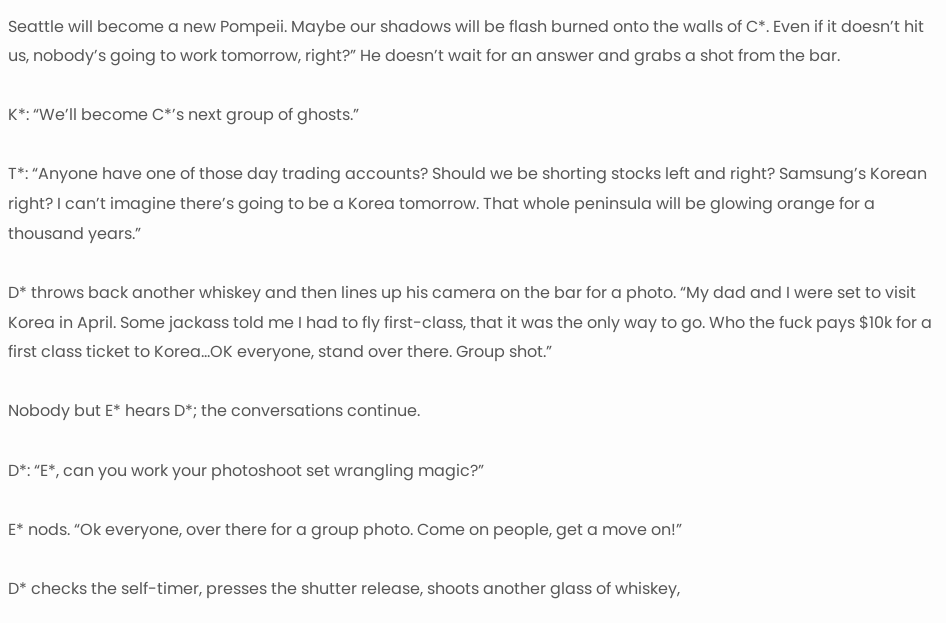Seattle will become a new Pompeii. Maybe our shadows will be flash burned onto the walls of C*. Even if it doesn’t hit us, nobody’s going to work tomorrow, right?” He doesn’t wait for an answer and grabs a shot from the bar.

K*: “We’ll become C*’s next group of ghosts.”

T*: “Anyone have one of those day trading accounts? Should we be shorting stocks left and right? Samsung’s Korean right? I can’t imagine there’s going to be a Korea tomorrow. That whole peninsula will be glowing orange for a thousand years.”

D* throws back another whiskey and then lines up his camera on the bar for a photo. “My dad and I were set to visit Korea in April. Some jackass told me I had to fly first-class, that it was the only way to go. Who the fuck pays $10k for a first class ticket to Korea…OK everyone, stand over there. Group shot.”

Nobody but E* hears D*; the conversations continue.

D*: “E*, can you work your photoshoot set wrangling magic?”

E* nods. “Ok everyone, over there for a group photo. Come on people, get a move on!”

D* checks the self-timer, presses the shutter release, shoots another glass of whiskey,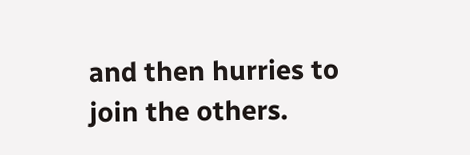and then hurries to join the others.